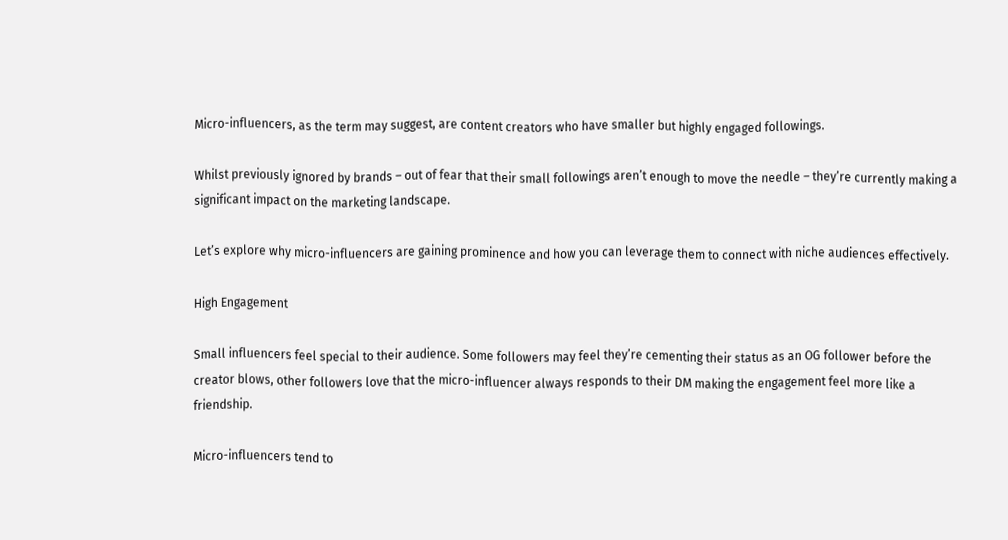Micro-influencers, as the term may suggest, are content creators who have smaller but highly engaged followings.

Whilst previously ignored by brands – out of fear that their small followings aren’t enough to move the needle – they’re currently making a significant impact on the marketing landscape.

Let’s explore why micro-influencers are gaining prominence and how you can leverage them to connect with niche audiences effectively.

High Engagement

Small influencers feel special to their audience. Some followers may feel they’re cementing their status as an OG follower before the creator blows, other followers love that the micro-influencer always responds to their DM making the engagement feel more like a friendship.

Micro-influencers tend to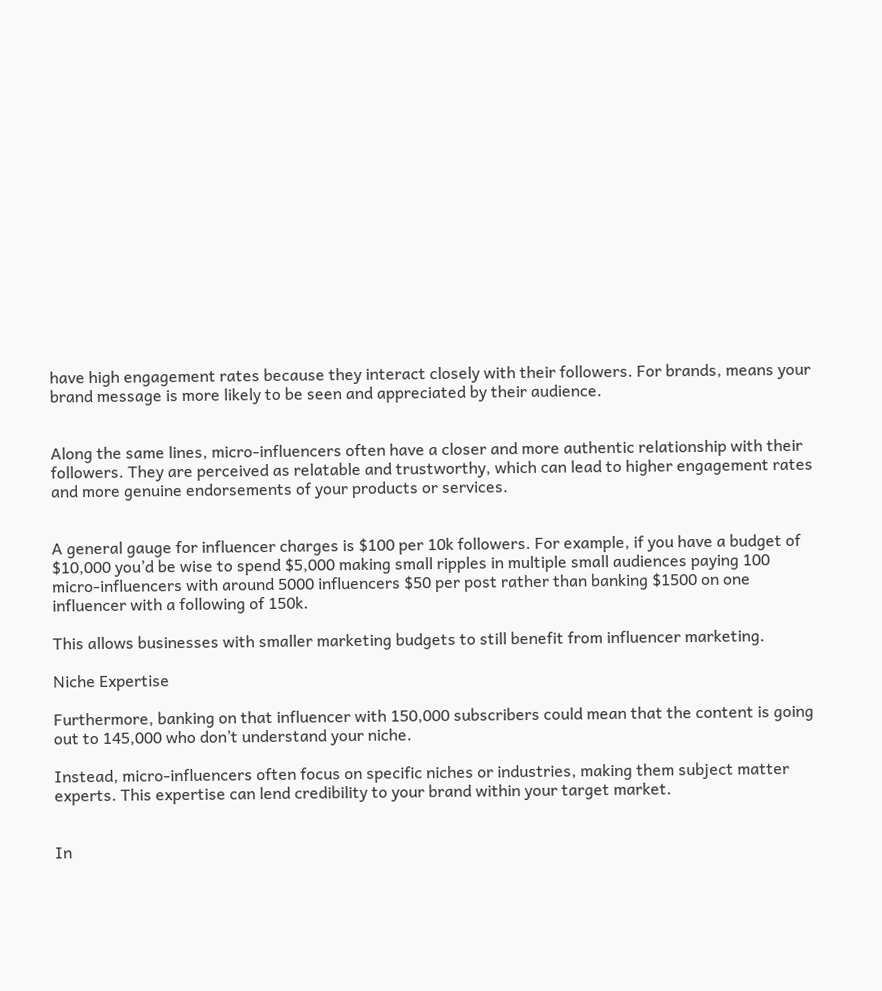have high engagement rates because they interact closely with their followers. For brands, means your brand message is more likely to be seen and appreciated by their audience.


Along the same lines, micro-influencers often have a closer and more authentic relationship with their followers. They are perceived as relatable and trustworthy, which can lead to higher engagement rates and more genuine endorsements of your products or services.


A general gauge for influencer charges is $100 per 10k followers. For example, if you have a budget of $10,000 you’d be wise to spend $5,000 making small ripples in multiple small audiences paying 100 micro-influencers with around 5000 influencers $50 per post rather than banking $1500 on one influencer with a following of 150k.

This allows businesses with smaller marketing budgets to still benefit from influencer marketing.

Niche Expertise

Furthermore, banking on that influencer with 150,000 subscribers could mean that the content is going out to 145,000 who don’t understand your niche.

Instead, micro-influencers often focus on specific niches or industries, making them subject matter experts. This expertise can lend credibility to your brand within your target market.


In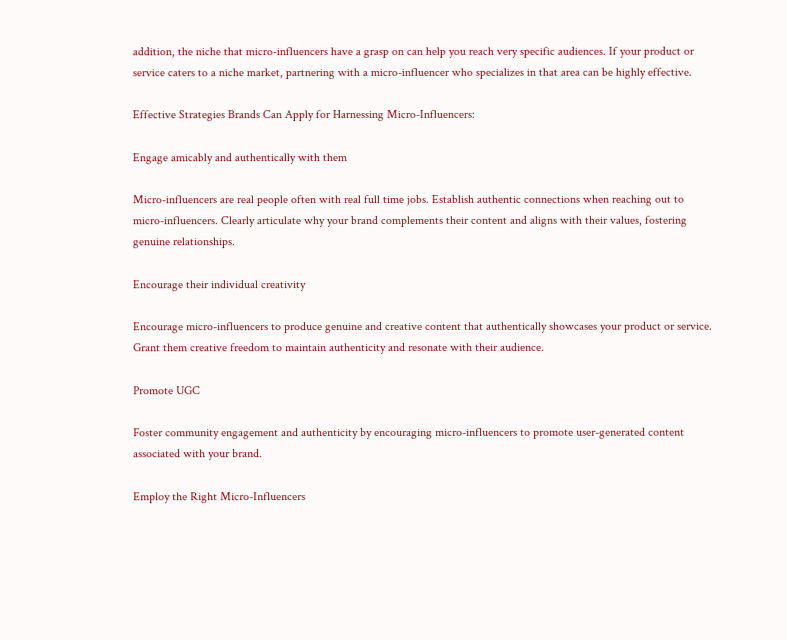addition, the niche that micro-influencers have a grasp on can help you reach very specific audiences. If your product or service caters to a niche market, partnering with a micro-influencer who specializes in that area can be highly effective.

Effective Strategies Brands Can Apply for Harnessing Micro-Influencers:

Engage amicably and authentically with them

Micro-influencers are real people often with real full time jobs. Establish authentic connections when reaching out to micro-influencers. Clearly articulate why your brand complements their content and aligns with their values, fostering genuine relationships.

Encourage their individual creativity

Encourage micro-influencers to produce genuine and creative content that authentically showcases your product or service. Grant them creative freedom to maintain authenticity and resonate with their audience.

Promote UGC

Foster community engagement and authenticity by encouraging micro-influencers to promote user-generated content associated with your brand.

Employ the Right Micro-Influencers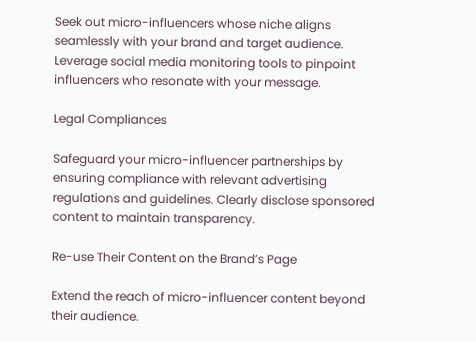Seek out micro-influencers whose niche aligns seamlessly with your brand and target audience. Leverage social media monitoring tools to pinpoint influencers who resonate with your message.

Legal Compliances

Safeguard your micro-influencer partnerships by ensuring compliance with relevant advertising regulations and guidelines. Clearly disclose sponsored content to maintain transparency.

Re-use Their Content on the Brand’s Page

Extend the reach of micro-influencer content beyond their audience.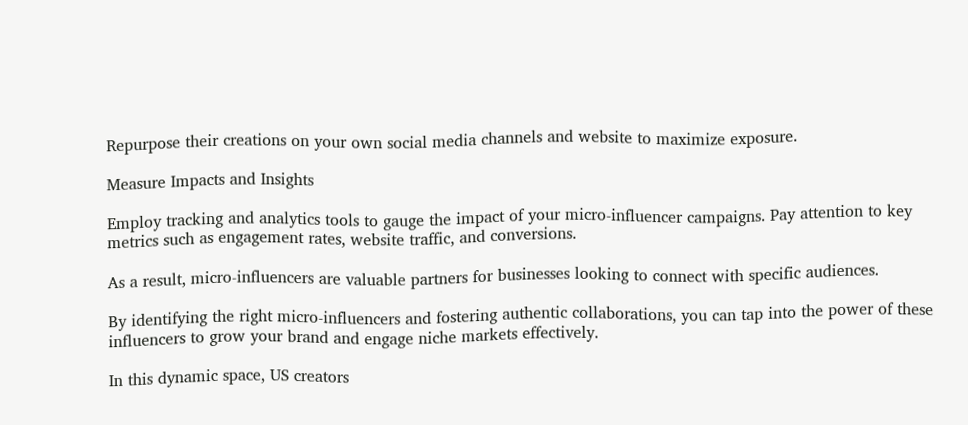Repurpose their creations on your own social media channels and website to maximize exposure.

Measure Impacts and Insights

Employ tracking and analytics tools to gauge the impact of your micro-influencer campaigns. Pay attention to key metrics such as engagement rates, website traffic, and conversions.

As a result, micro-influencers are valuable partners for businesses looking to connect with specific audiences.

By identifying the right micro-influencers and fostering authentic collaborations, you can tap into the power of these influencers to grow your brand and engage niche markets effectively.

In this dynamic space, US creators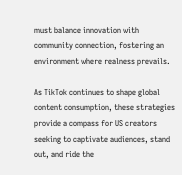must balance innovation with community connection, fostering an environment where realness prevails.

As TikTok continues to shape global content consumption, these strategies provide a compass for US creators seeking to captivate audiences, stand out, and ride the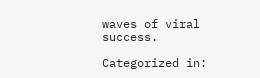waves of viral success.

Categorized in: